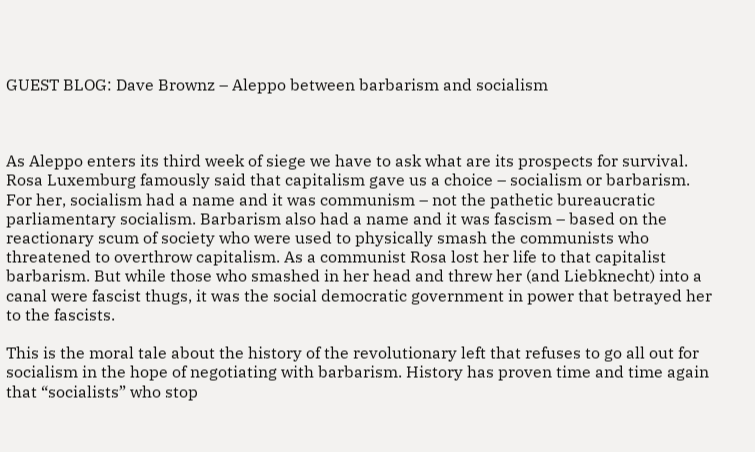GUEST BLOG: Dave Brownz – Aleppo between barbarism and socialism



As Aleppo enters its third week of siege we have to ask what are its prospects for survival. Rosa Luxemburg famously said that capitalism gave us a choice – socialism or barbarism. For her, socialism had a name and it was communism – not the pathetic bureaucratic parliamentary socialism. Barbarism also had a name and it was fascism – based on the reactionary scum of society who were used to physically smash the communists who threatened to overthrow capitalism. As a communist Rosa lost her life to that capitalist barbarism. But while those who smashed in her head and threw her (and Liebknecht) into a canal were fascist thugs, it was the social democratic government in power that betrayed her to the fascists.

This is the moral tale about the history of the revolutionary left that refuses to go all out for socialism in the hope of negotiating with barbarism. History has proven time and time again that “socialists” who stop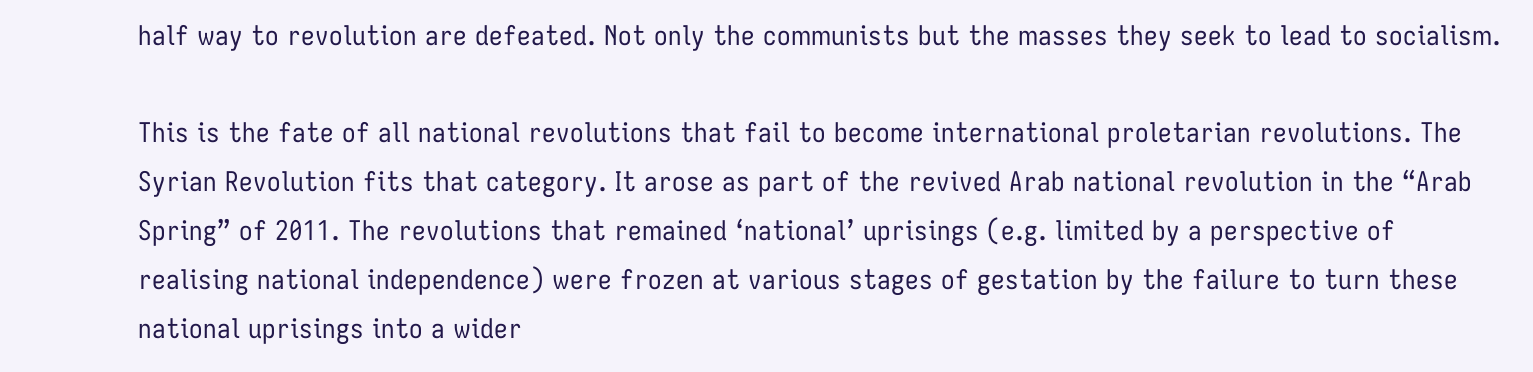half way to revolution are defeated. Not only the communists but the masses they seek to lead to socialism.

This is the fate of all national revolutions that fail to become international proletarian revolutions. The Syrian Revolution fits that category. It arose as part of the revived Arab national revolution in the “Arab Spring” of 2011. The revolutions that remained ‘national’ uprisings (e.g. limited by a perspective of realising national independence) were frozen at various stages of gestation by the failure to turn these national uprisings into a wider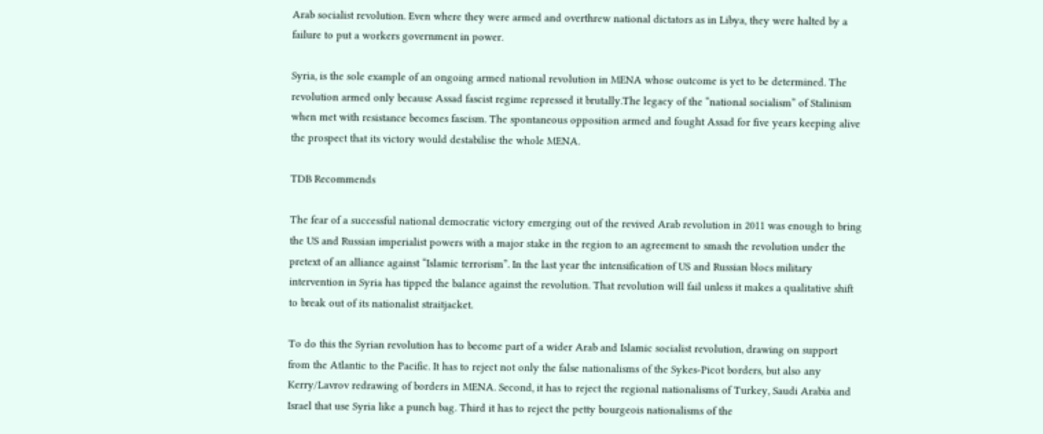Arab socialist revolution. Even where they were armed and overthrew national dictators as in Libya, they were halted by a failure to put a workers government in power.

Syria, is the sole example of an ongoing armed national revolution in MENA whose outcome is yet to be determined. The revolution armed only because Assad fascist regime repressed it brutally.The legacy of the “national socialism” of Stalinism when met with resistance becomes fascism. The spontaneous opposition armed and fought Assad for five years keeping alive the prospect that its victory would destabilise the whole MENA.

TDB Recommends

The fear of a successful national democratic victory emerging out of the revived Arab revolution in 2011 was enough to bring the US and Russian imperialist powers with a major stake in the region to an agreement to smash the revolution under the pretext of an alliance against “Islamic terrorism”. In the last year the intensification of US and Russian blocs military intervention in Syria has tipped the balance against the revolution. That revolution will fail unless it makes a qualitative shift to break out of its nationalist straitjacket.

To do this the Syrian revolution has to become part of a wider Arab and Islamic socialist revolution, drawing on support from the Atlantic to the Pacific. It has to reject not only the false nationalisms of the Sykes-Picot borders, but also any Kerry/Lavrov redrawing of borders in MENA. Second, it has to reject the regional nationalisms of Turkey, Saudi Arabia and Israel that use Syria like a punch bag. Third it has to reject the petty bourgeois nationalisms of the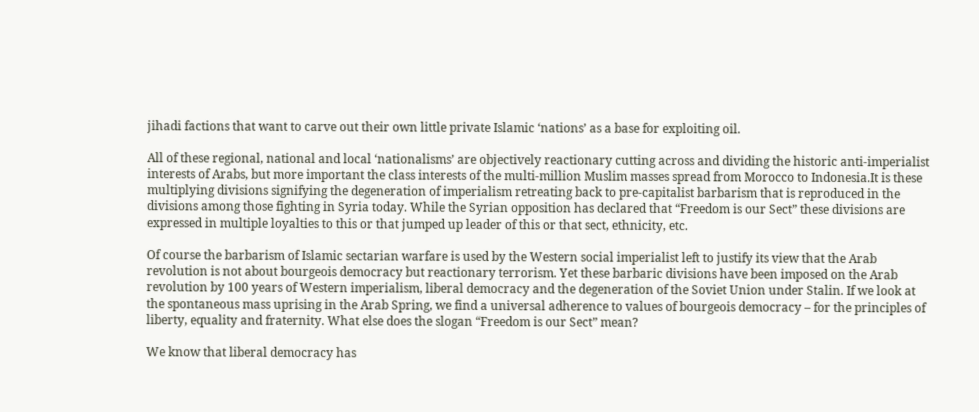jihadi factions that want to carve out their own little private Islamic ‘nations’ as a base for exploiting oil.

All of these regional, national and local ‘nationalisms’ are objectively reactionary cutting across and dividing the historic anti-imperialist interests of Arabs, but more important the class interests of the multi-million Muslim masses spread from Morocco to Indonesia.It is these multiplying divisions signifying the degeneration of imperialism retreating back to pre-capitalist barbarism that is reproduced in the divisions among those fighting in Syria today. While the Syrian opposition has declared that “Freedom is our Sect” these divisions are expressed in multiple loyalties to this or that jumped up leader of this or that sect, ethnicity, etc.

Of course the barbarism of Islamic sectarian warfare is used by the Western social imperialist left to justify its view that the Arab revolution is not about bourgeois democracy but reactionary terrorism. Yet these barbaric divisions have been imposed on the Arab revolution by 100 years of Western imperialism, liberal democracy and the degeneration of the Soviet Union under Stalin. If we look at the spontaneous mass uprising in the Arab Spring, we find a universal adherence to values of bourgeois democracy – for the principles of liberty, equality and fraternity. What else does the slogan “Freedom is our Sect” mean?

We know that liberal democracy has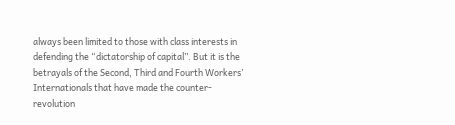always been limited to those with class interests in defending the “dictatorship of capital”. But it is the betrayals of the Second, Third and Fourth Workers’ Internationals that have made the counter-revolution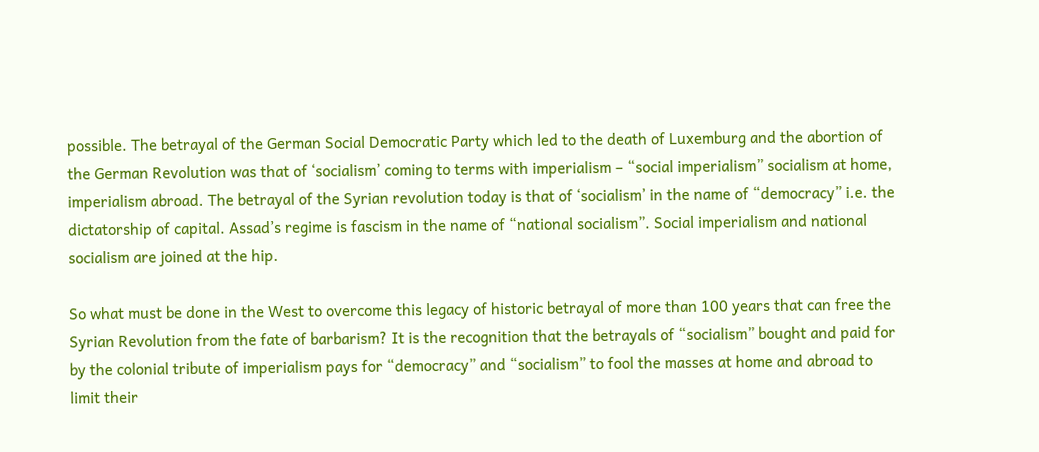possible. The betrayal of the German Social Democratic Party which led to the death of Luxemburg and the abortion of the German Revolution was that of ‘socialism’ coming to terms with imperialism – “social imperialism” socialism at home, imperialism abroad. The betrayal of the Syrian revolution today is that of ‘socialism’ in the name of “democracy” i.e. the dictatorship of capital. Assad’s regime is fascism in the name of “national socialism”. Social imperialism and national socialism are joined at the hip.

So what must be done in the West to overcome this legacy of historic betrayal of more than 100 years that can free the Syrian Revolution from the fate of barbarism? It is the recognition that the betrayals of “socialism” bought and paid for by the colonial tribute of imperialism pays for “democracy” and “socialism” to fool the masses at home and abroad to limit their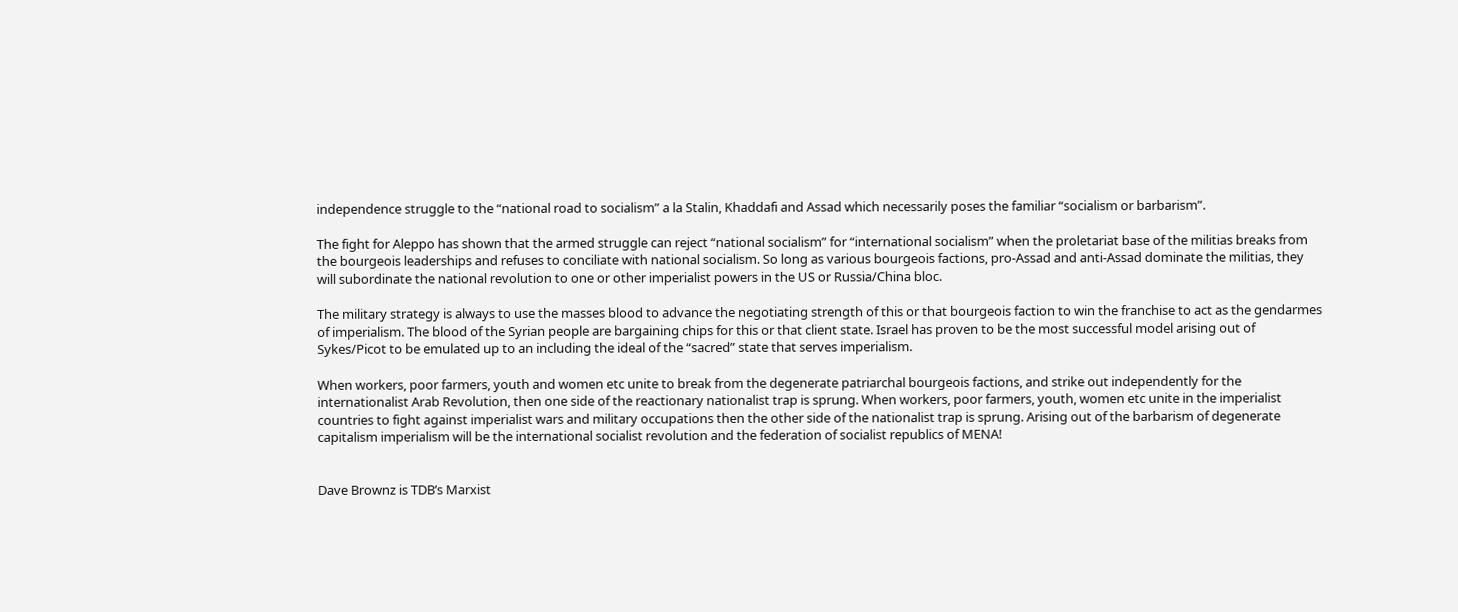independence struggle to the “national road to socialism” a la Stalin, Khaddafi and Assad which necessarily poses the familiar “socialism or barbarism”.

The fight for Aleppo has shown that the armed struggle can reject “national socialism” for “international socialism” when the proletariat base of the militias breaks from the bourgeois leaderships and refuses to conciliate with national socialism. So long as various bourgeois factions, pro-Assad and anti-Assad dominate the militias, they will subordinate the national revolution to one or other imperialist powers in the US or Russia/China bloc.

The military strategy is always to use the masses blood to advance the negotiating strength of this or that bourgeois faction to win the franchise to act as the gendarmes of imperialism. The blood of the Syrian people are bargaining chips for this or that client state. Israel has proven to be the most successful model arising out of Sykes/Picot to be emulated up to an including the ideal of the “sacred” state that serves imperialism.

When workers, poor farmers, youth and women etc unite to break from the degenerate patriarchal bourgeois factions, and strike out independently for the internationalist Arab Revolution, then one side of the reactionary nationalist trap is sprung. When workers, poor farmers, youth, women etc unite in the imperialist countries to fight against imperialist wars and military occupations then the other side of the nationalist trap is sprung. Arising out of the barbarism of degenerate capitalism imperialism will be the international socialist revolution and the federation of socialist republics of MENA!


Dave Brownz is TDB’s Marxist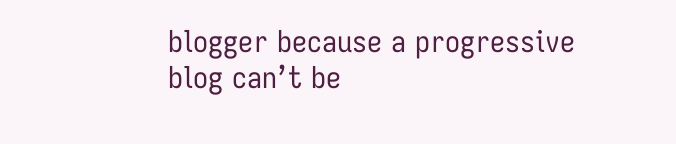blogger because a progressive blog can’t be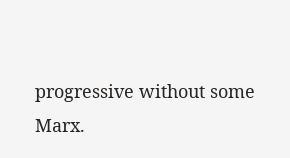progressive without some Marx.